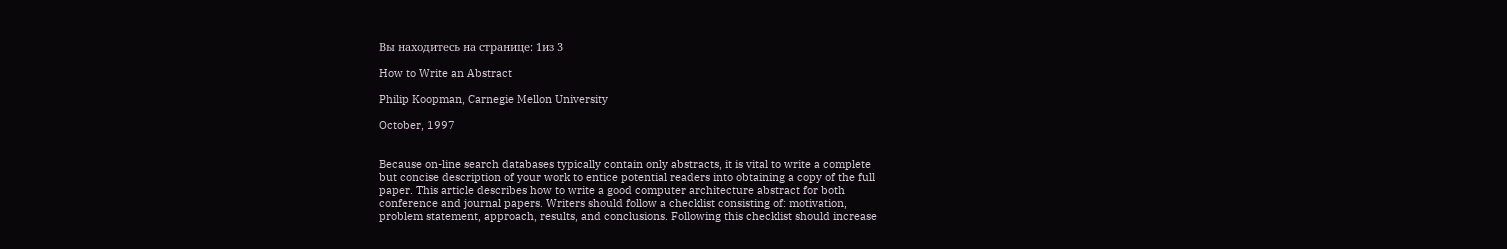Вы находитесь на странице: 1из 3

How to Write an Abstract

Philip Koopman, Carnegie Mellon University

October, 1997


Because on-line search databases typically contain only abstracts, it is vital to write a complete
but concise description of your work to entice potential readers into obtaining a copy of the full
paper. This article describes how to write a good computer architecture abstract for both
conference and journal papers. Writers should follow a checklist consisting of: motivation,
problem statement, approach, results, and conclusions. Following this checklist should increase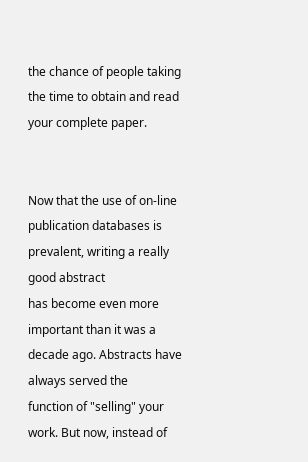the chance of people taking the time to obtain and read your complete paper.


Now that the use of on-line publication databases is prevalent, writing a really good abstract
has become even more important than it was a decade ago. Abstracts have always served the
function of "selling" your work. But now, instead of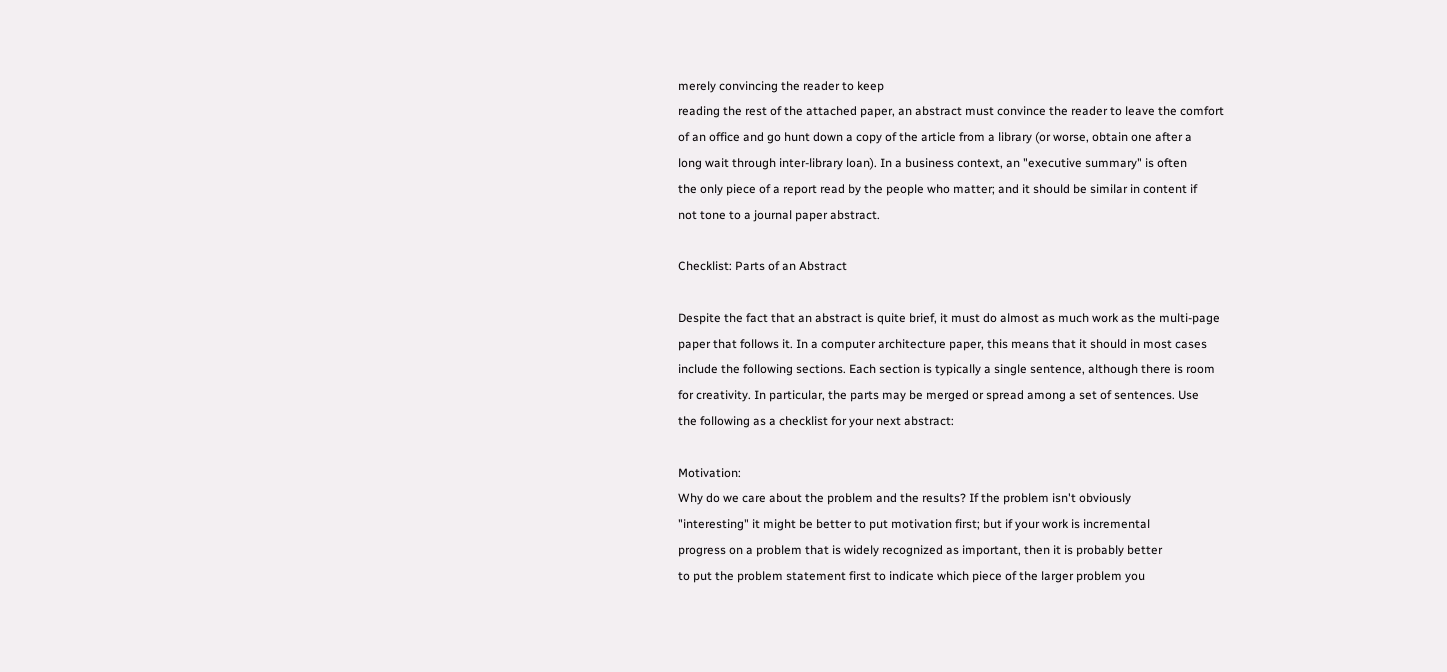merely convincing the reader to keep
reading the rest of the attached paper, an abstract must convince the reader to leave the comfort
of an office and go hunt down a copy of the article from a library (or worse, obtain one after a
long wait through inter-library loan). In a business context, an "executive summary" is often
the only piece of a report read by the people who matter; and it should be similar in content if
not tone to a journal paper abstract.

Checklist: Parts of an Abstract

Despite the fact that an abstract is quite brief, it must do almost as much work as the multi-page
paper that follows it. In a computer architecture paper, this means that it should in most cases
include the following sections. Each section is typically a single sentence, although there is room
for creativity. In particular, the parts may be merged or spread among a set of sentences. Use
the following as a checklist for your next abstract:

Motivation:
Why do we care about the problem and the results? If the problem isn't obviously
"interesting" it might be better to put motivation first; but if your work is incremental
progress on a problem that is widely recognized as important, then it is probably better
to put the problem statement first to indicate which piece of the larger problem you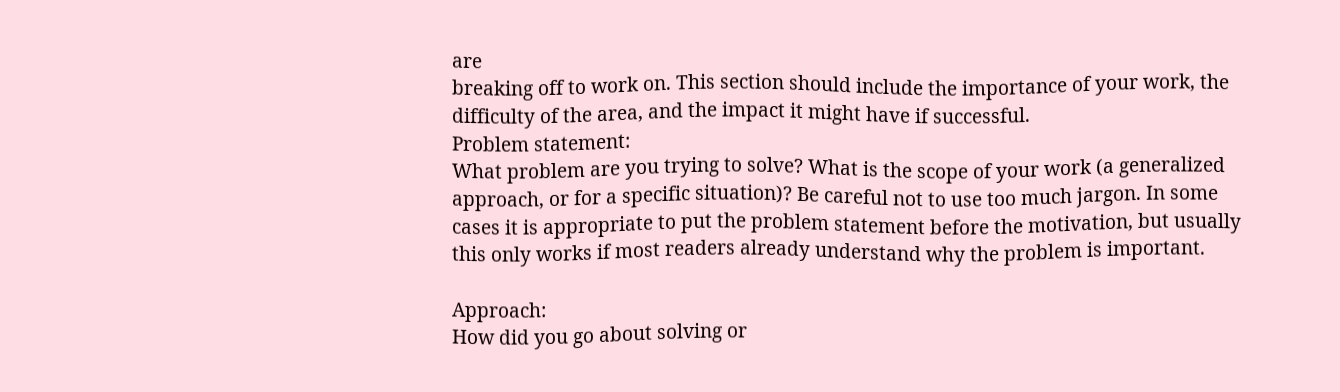are
breaking off to work on. This section should include the importance of your work, the
difficulty of the area, and the impact it might have if successful.
Problem statement:
What problem are you trying to solve? What is the scope of your work (a generalized
approach, or for a specific situation)? Be careful not to use too much jargon. In some
cases it is appropriate to put the problem statement before the motivation, but usually
this only works if most readers already understand why the problem is important.

Approach:
How did you go about solving or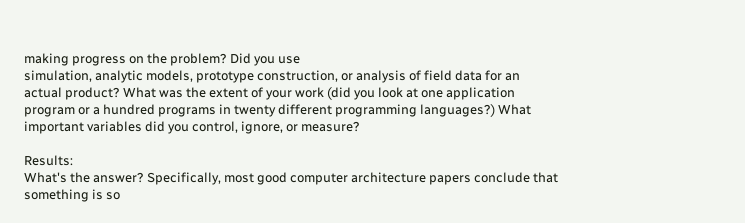making progress on the problem? Did you use
simulation, analytic models, prototype construction, or analysis of field data for an
actual product? What was the extent of your work (did you look at one application
program or a hundred programs in twenty different programming languages?) What
important variables did you control, ignore, or measure?

Results:
What's the answer? Specifically, most good computer architecture papers conclude that
something is so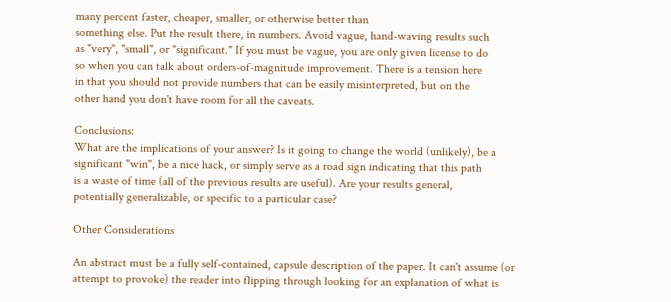many percent faster, cheaper, smaller, or otherwise better than
something else. Put the result there, in numbers. Avoid vague, hand-waving results such
as "very", "small", or "significant." If you must be vague, you are only given license to do
so when you can talk about orders-of-magnitude improvement. There is a tension here
in that you should not provide numbers that can be easily misinterpreted, but on the
other hand you don't have room for all the caveats.

Conclusions:
What are the implications of your answer? Is it going to change the world (unlikely), be a
significant "win", be a nice hack, or simply serve as a road sign indicating that this path
is a waste of time (all of the previous results are useful). Are your results general,
potentially generalizable, or specific to a particular case?

Other Considerations

An abstract must be a fully self-contained, capsule description of the paper. It can't assume (or
attempt to provoke) the reader into flipping through looking for an explanation of what is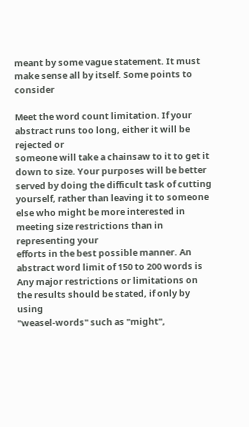meant by some vague statement. It must make sense all by itself. Some points to consider

Meet the word count limitation. If your abstract runs too long, either it will be rejected or
someone will take a chainsaw to it to get it down to size. Your purposes will be better
served by doing the difficult task of cutting yourself, rather than leaving it to someone
else who might be more interested in meeting size restrictions than in representing your
efforts in the best possible manner. An abstract word limit of 150 to 200 words is
Any major restrictions or limitations on the results should be stated, if only by using
"weasel-words" such as "might",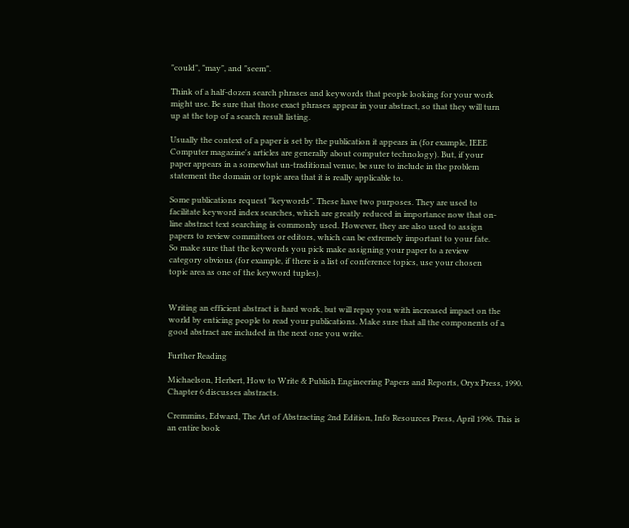"could", "may", and "seem".

Think of a half-dozen search phrases and keywords that people looking for your work
might use. Be sure that those exact phrases appear in your abstract, so that they will turn
up at the top of a search result listing.

Usually the context of a paper is set by the publication it appears in (for example, IEEE
Computer magazine's articles are generally about computer technology). But, if your
paper appears in a somewhat un-traditional venue, be sure to include in the problem
statement the domain or topic area that it is really applicable to.

Some publications request "keywords". These have two purposes. They are used to
facilitate keyword index searches, which are greatly reduced in importance now that on-
line abstract text searching is commonly used. However, they are also used to assign
papers to review committees or editors, which can be extremely important to your fate.
So make sure that the keywords you pick make assigning your paper to a review
category obvious (for example, if there is a list of conference topics, use your chosen
topic area as one of the keyword tuples).


Writing an efficient abstract is hard work, but will repay you with increased impact on the
world by enticing people to read your publications. Make sure that all the components of a
good abstract are included in the next one you write.

Further Reading

Michaelson, Herbert, How to Write & Publish Engineering Papers and Reports, Oryx Press, 1990.
Chapter 6 discusses abstracts.

Cremmins, Edward, The Art of Abstracting 2nd Edition, Info Resources Press, April 1996. This is
an entire book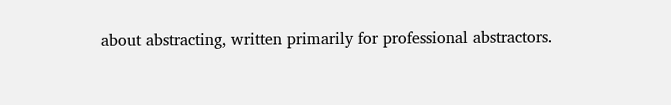about abstracting, written primarily for professional abstractors.